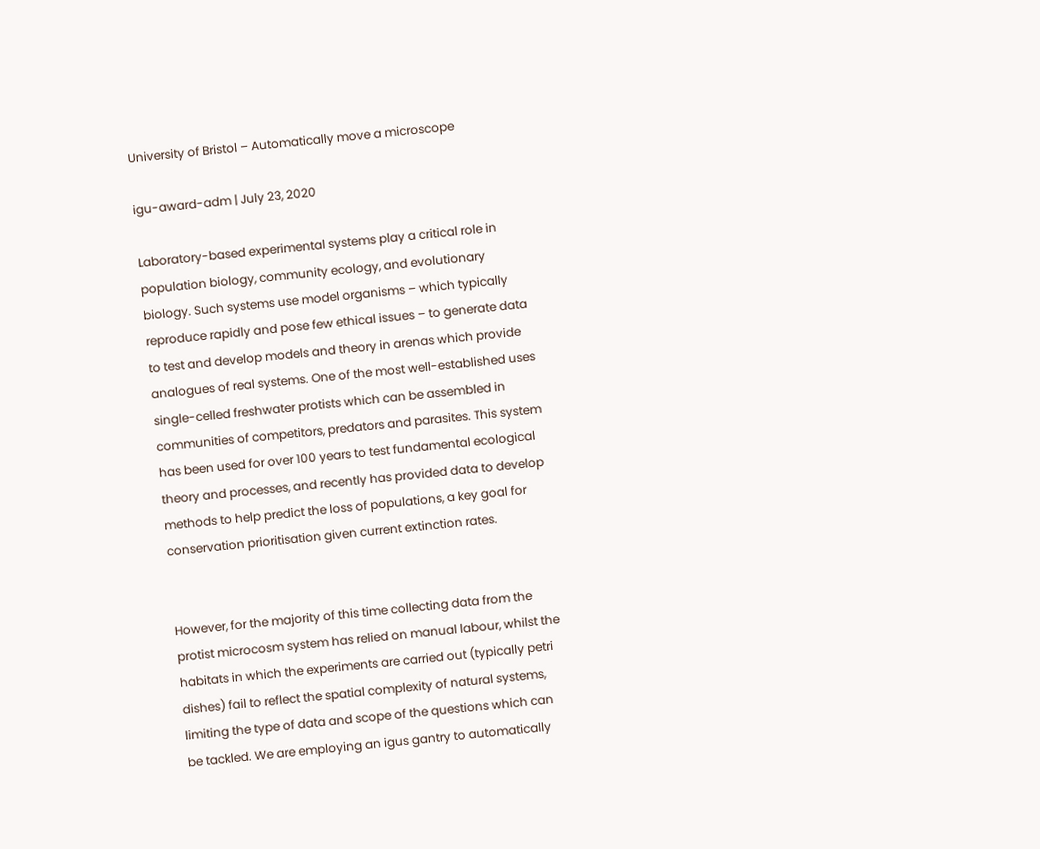University of Bristol – Automatically move a microscope

igu-award-adm | July 23, 2020

Laboratory-based experimental systems play a critical role in population biology, community ecology, and evolutionary biology. Such systems use model organisms – which typically reproduce rapidly and pose few ethical issues – to generate data to test and develop models and theory in arenas which provide analogues of real systems. One of the most well-established uses single-celled freshwater protists which can be assembled in communities of competitors, predators and parasites. This system has been used for over 100 years to test fundamental ecological theory and processes, and recently has provided data to develop methods to help predict the loss of populations, a key goal for conservation prioritisation given current extinction rates.


However, for the majority of this time collecting data from the protist microcosm system has relied on manual labour, whilst the habitats in which the experiments are carried out (typically petri dishes) fail to reflect the spatial complexity of natural systems, limiting the type of data and scope of the questions which can be tackled. We are employing an igus gantry to automatically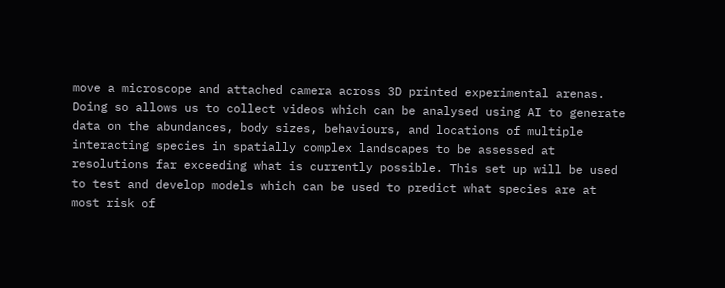move a microscope and attached camera across 3D printed experimental arenas. Doing so allows us to collect videos which can be analysed using AI to generate data on the abundances, body sizes, behaviours, and locations of multiple interacting species in spatially complex landscapes to be assessed at resolutions far exceeding what is currently possible. This set up will be used to test and develop models which can be used to predict what species are at most risk of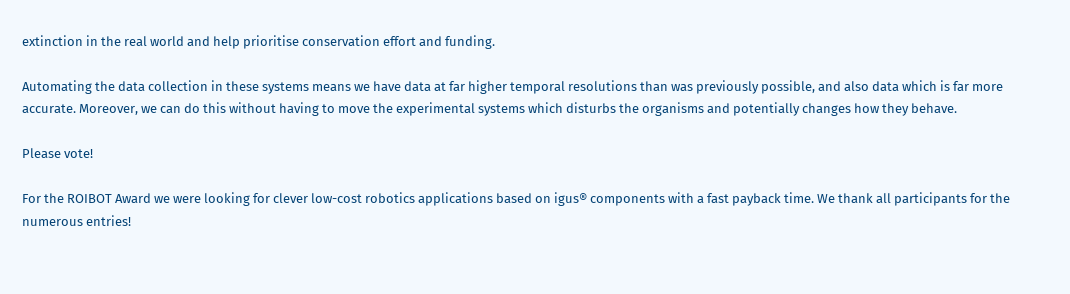extinction in the real world and help prioritise conservation effort and funding.

Automating the data collection in these systems means we have data at far higher temporal resolutions than was previously possible, and also data which is far more accurate. Moreover, we can do this without having to move the experimental systems which disturbs the organisms and potentially changes how they behave.

Please vote!

For the ROIBOT Award we were looking for clever low-cost robotics applications based on igus® components with a fast payback time. We thank all participants for the numerous entries!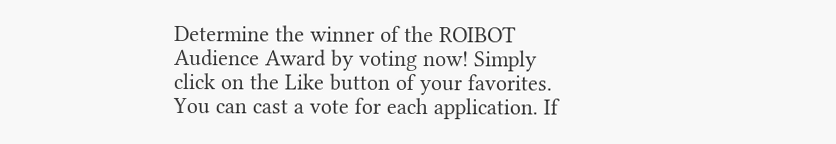Determine the winner of the ROIBOT Audience Award by voting now! Simply click on the Like button of your favorites. You can cast a vote for each application. If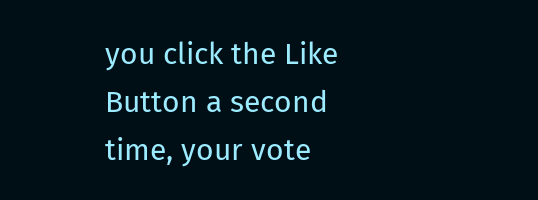you click the Like Button a second time, your vote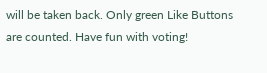will be taken back. Only green Like Buttons are counted. Have fun with voting!